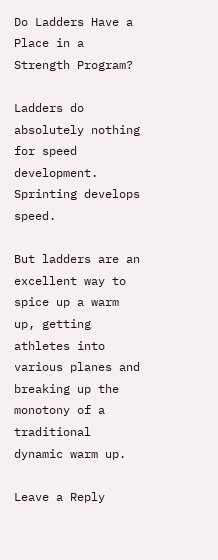Do Ladders Have a Place in a Strength Program?

Ladders do absolutely nothing for speed development. Sprinting develops speed.

But ladders are an excellent way to spice up a warm up, getting athletes into various planes and breaking up the monotony of a traditional dynamic warm up.

Leave a Reply